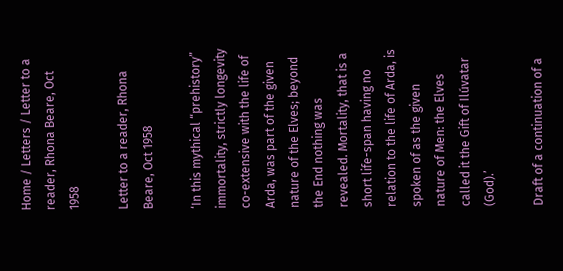Home / Letters / Letter to a reader, Rhona Beare, Oct 1958

Letter to a reader, Rhona Beare, Oct 1958

‘In this mythical “prehistory” immortality, strictly longevity co-extensive with the life of Arda, was part of the given nature of the Elves; beyond the End nothing was revealed. Mortality, that is a short life-span having no relation to the life of Arda, is spoken of as the given nature of Men: the Elves called it the Gift of Ilúvatar (God).’

Draft of a continuation of a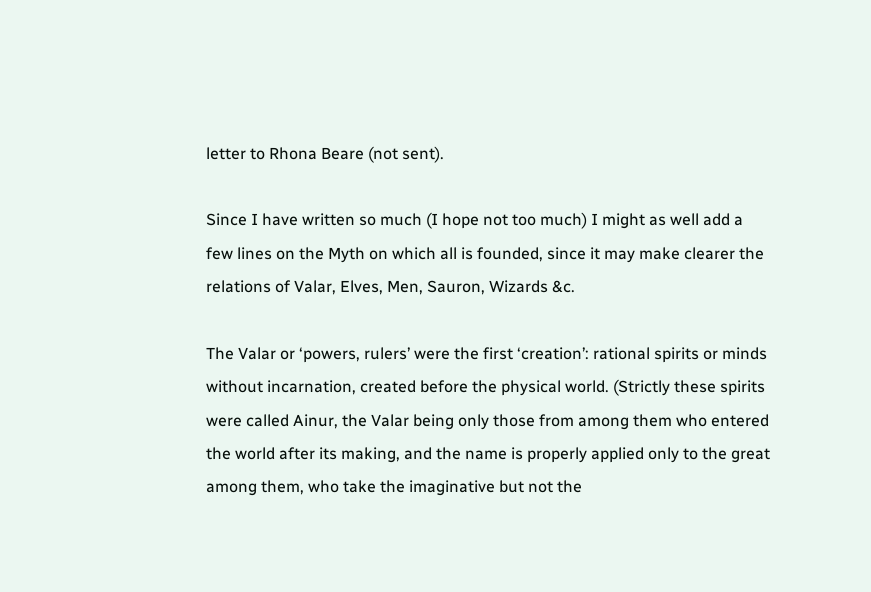letter to Rhona Beare (not sent).

Since I have written so much (I hope not too much) I might as well add a few lines on the Myth on which all is founded, since it may make clearer the relations of Valar, Elves, Men, Sauron, Wizards &c.

The Valar or ‘powers, rulers’ were the first ‘creation’: rational spirits or minds without incarnation, created before the physical world. (Strictly these spirits were called Ainur, the Valar being only those from among them who entered the world after its making, and the name is properly applied only to the great among them, who take the imaginative but not the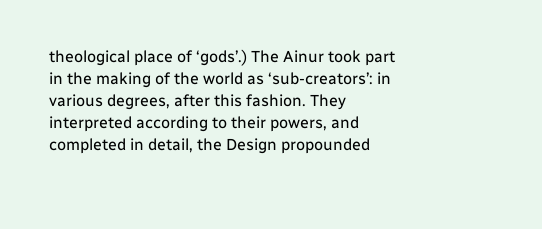theological place of ‘gods’.) The Ainur took part in the making of the world as ‘sub-creators’: in various degrees, after this fashion. They interpreted according to their powers, and completed in detail, the Design propounded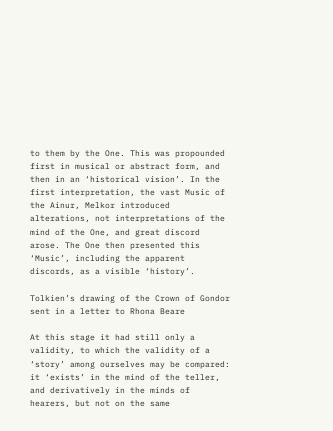to them by the One. This was propounded first in musical or abstract form, and then in an ‘historical vision’. In the first interpretation, the vast Music of the Ainur, Melkor introduced alterations, not interpretations of the mind of the One, and great discord arose. The One then presented this ‘Music’, including the apparent discords, as a visible ‘history’.

Tolkien’s drawing of the Crown of Gondor sent in a letter to Rhona Beare

At this stage it had still only a validity, to which the validity of a ‘story’ among ourselves may be compared: it ‘exists’ in the mind of the teller, and derivatively in the minds of hearers, but not on the same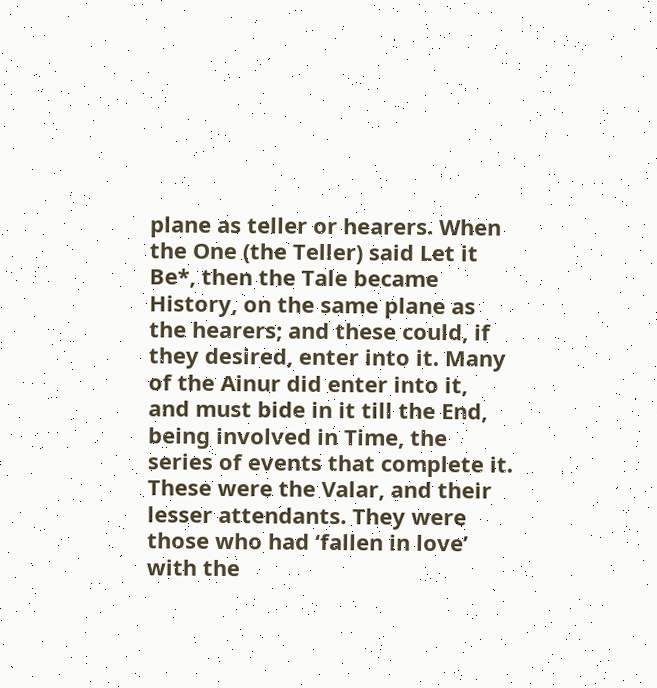plane as teller or hearers. When the One (the Teller) said Let it Be*, then the Tale became History, on the same plane as the hearers; and these could, if they desired, enter into it. Many of the Ainur did enter into it, and must bide in it till the End, being involved in Time, the series of events that complete it. These were the Valar, and their lesser attendants. They were those who had ‘fallen in love’ with the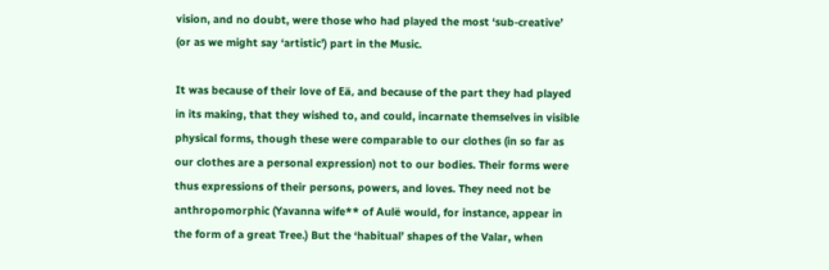vision, and no doubt, were those who had played the most ‘sub-creative’ (or as we might say ‘artistic’) part in the Music.

It was because of their love of Eä, and because of the part they had played in its making, that they wished to, and could, incarnate themselves in visible physical forms, though these were comparable to our clothes (in so far as our clothes are a personal expression) not to our bodies. Their forms were thus expressions of their persons, powers, and loves. They need not be anthropomorphic (Yavanna wife** of Aulë would, for instance, appear in the form of a great Tree.) But the ‘habitual’ shapes of the Valar, when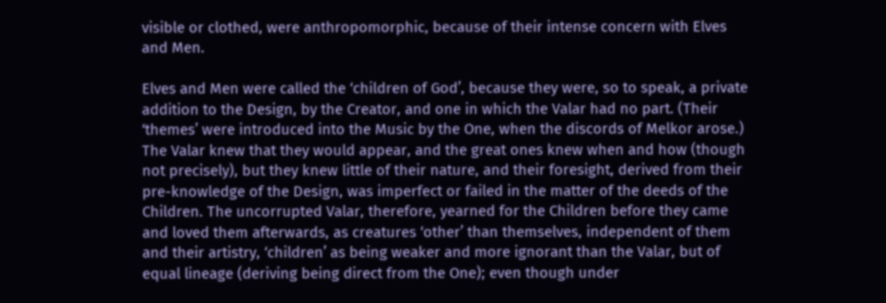visible or clothed, were anthropomorphic, because of their intense concern with Elves and Men.

Elves and Men were called the ‘children of God’, because they were, so to speak, a private addition to the Design, by the Creator, and one in which the Valar had no part. (Their ‘themes’ were introduced into the Music by the One, when the discords of Melkor arose.) The Valar knew that they would appear, and the great ones knew when and how (though not precisely), but they knew little of their nature, and their foresight, derived from their pre-knowledge of the Design, was imperfect or failed in the matter of the deeds of the Children. The uncorrupted Valar, therefore, yearned for the Children before they came and loved them afterwards, as creatures ‘other’ than themselves, independent of them and their artistry, ‘children’ as being weaker and more ignorant than the Valar, but of equal lineage (deriving being direct from the One); even though under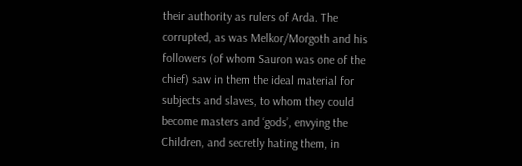their authority as rulers of Arda. The corrupted, as was Melkor/Morgoth and his followers (of whom Sauron was one of the chief) saw in them the ideal material for subjects and slaves, to whom they could become masters and ‘gods’, envying the Children, and secretly hating them, in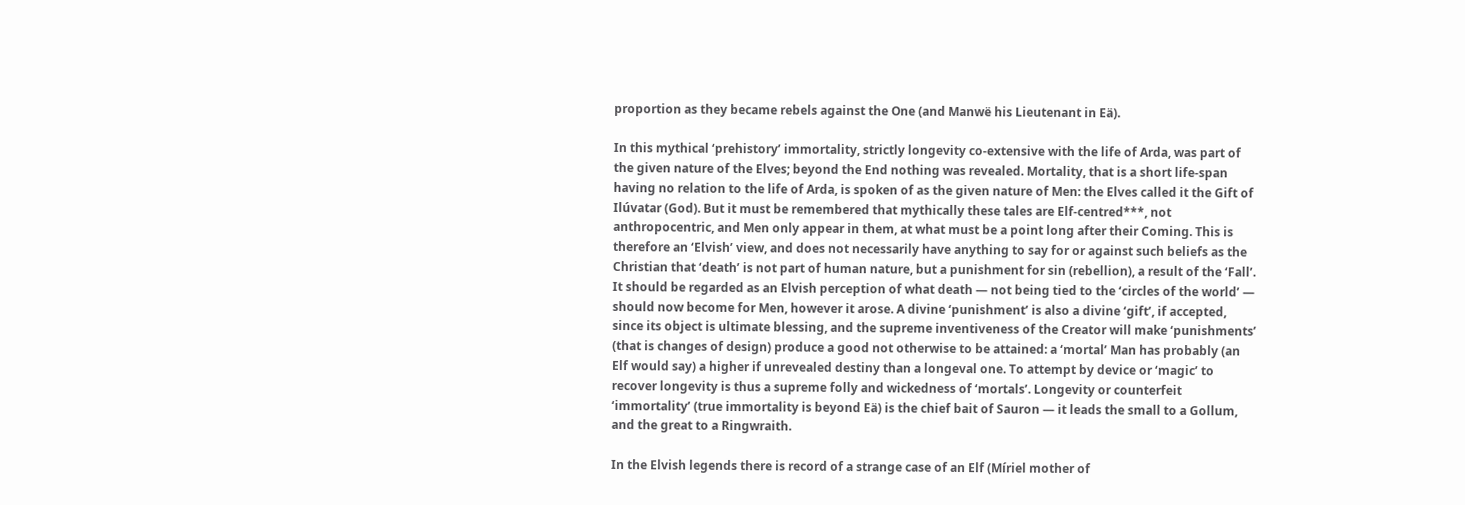proportion as they became rebels against the One (and Manwë his Lieutenant in Eä).

In this mythical ‘prehistory’ immortality, strictly longevity co-extensive with the life of Arda, was part of the given nature of the Elves; beyond the End nothing was revealed. Mortality, that is a short life-span having no relation to the life of Arda, is spoken of as the given nature of Men: the Elves called it the Gift of Ilúvatar (God). But it must be remembered that mythically these tales are Elf-centred***, not anthropocentric, and Men only appear in them, at what must be a point long after their Coming. This is therefore an ‘Elvish’ view, and does not necessarily have anything to say for or against such beliefs as the Christian that ‘death’ is not part of human nature, but a punishment for sin (rebellion), a result of the ‘Fall’. It should be regarded as an Elvish perception of what death — not being tied to the ‘circles of the world’ — should now become for Men, however it arose. A divine ‘punishment’ is also a divine ‘gift’, if accepted, since its object is ultimate blessing, and the supreme inventiveness of the Creator will make ‘punishments’ (that is changes of design) produce a good not otherwise to be attained: a ‘mortal’ Man has probably (an Elf would say) a higher if unrevealed destiny than a longeval one. To attempt by device or ‘magic’ to recover longevity is thus a supreme folly and wickedness of ‘mortals’. Longevity or counterfeit ‘immortality’ (true immortality is beyond Eä) is the chief bait of Sauron — it leads the small to a Gollum, and the great to a Ringwraith.

In the Elvish legends there is record of a strange case of an Elf (Míriel mother of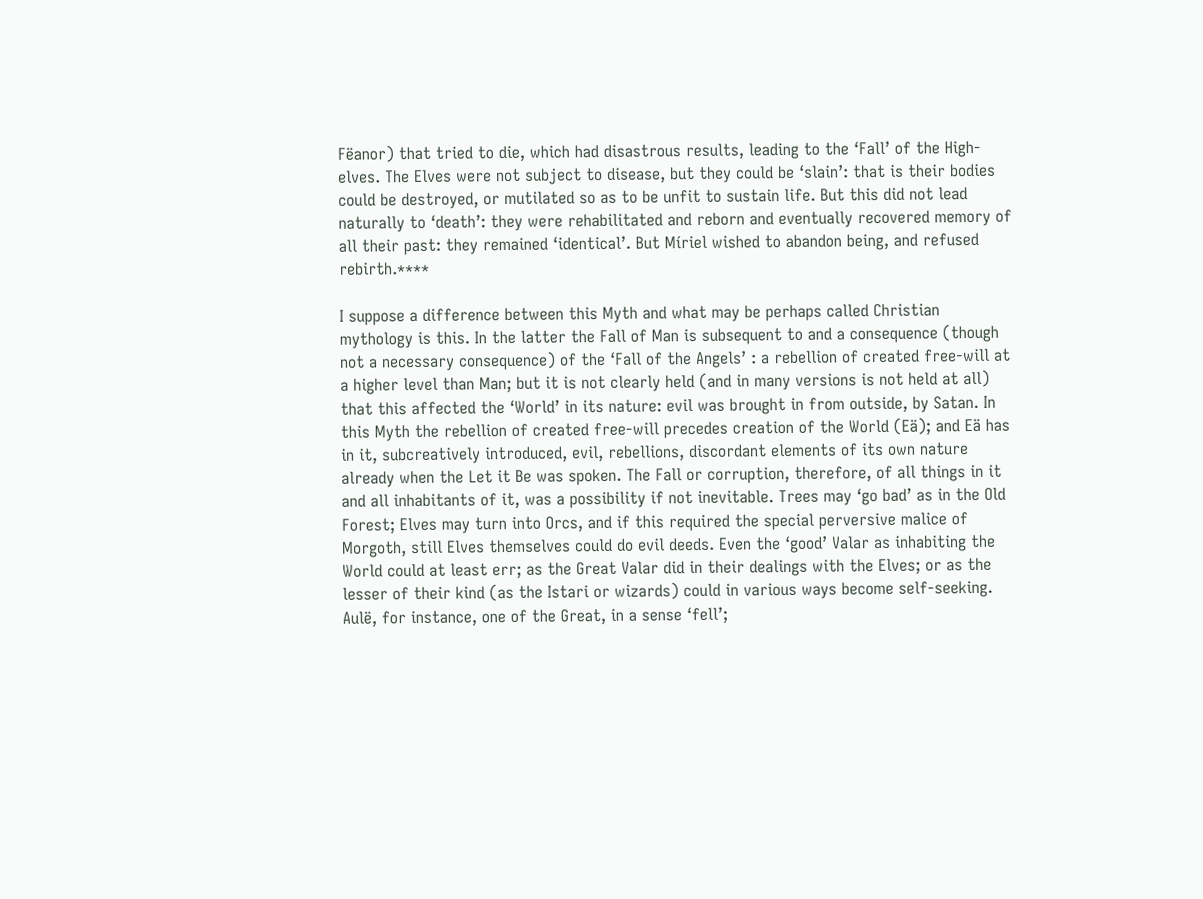Fëanor) that tried to die, which had disastrous results, leading to the ‘Fall’ of the High-elves. The Elves were not subject to disease, but they could be ‘slain’: that is their bodies could be destroyed, or mutilated so as to be unfit to sustain life. But this did not lead naturally to ‘death’: they were rehabilitated and reborn and eventually recovered memory of all their past: they remained ‘identical’. But Míriel wished to abandon being, and refused rebirth.****

I suppose a difference between this Myth and what may be perhaps called Christian mythology is this. In the latter the Fall of Man is subsequent to and a consequence (though not a necessary consequence) of the ‘Fall of the Angels’ : a rebellion of created free-will at a higher level than Man; but it is not clearly held (and in many versions is not held at all) that this affected the ‘World’ in its nature: evil was brought in from outside, by Satan. In this Myth the rebellion of created free-will precedes creation of the World (Eä); and Eä has in it, subcreatively introduced, evil, rebellions, discordant elements of its own nature already when the Let it Be was spoken. The Fall or corruption, therefore, of all things in it and all inhabitants of it, was a possibility if not inevitable. Trees may ‘go bad’ as in the Old Forest; Elves may turn into Orcs, and if this required the special perversive malice of Morgoth, still Elves themselves could do evil deeds. Even the ‘good’ Valar as inhabiting the World could at least err; as the Great Valar did in their dealings with the Elves; or as the lesser of their kind (as the Istari or wizards) could in various ways become self-seeking. Aulë, for instance, one of the Great, in a sense ‘fell’;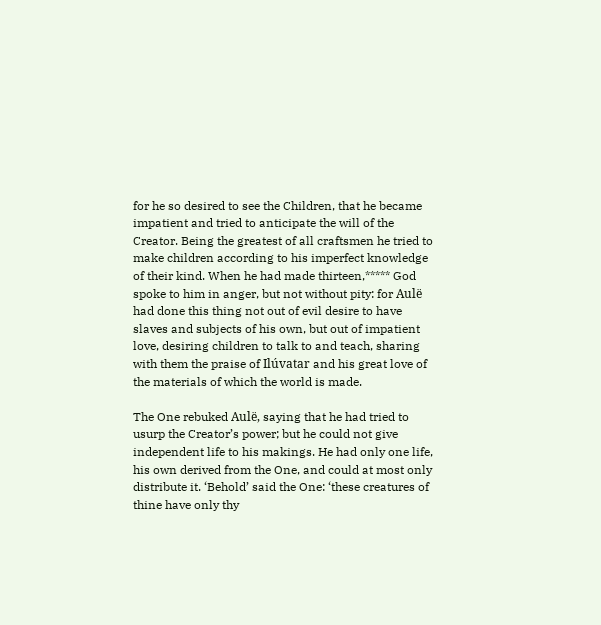for he so desired to see the Children, that he became impatient and tried to anticipate the will of the Creator. Being the greatest of all craftsmen he tried to make children according to his imperfect knowledge of their kind. When he had made thirteen,***** God spoke to him in anger, but not without pity: for Aulë had done this thing not out of evil desire to have slaves and subjects of his own, but out of impatient love, desiring children to talk to and teach, sharing with them the praise of Ilúvatar and his great love of the materials of which the world is made.

The One rebuked Aulë, saying that he had tried to usurp the Creator’s power; but he could not give independent life to his makings. He had only one life, his own derived from the One, and could at most only distribute it. ‘Behold’ said the One: ‘these creatures of thine have only thy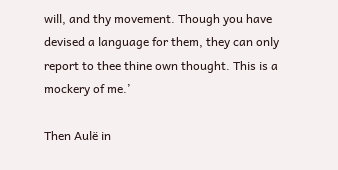will, and thy movement. Though you have devised a language for them, they can only report to thee thine own thought. This is a mockery of me.’

Then Aulë in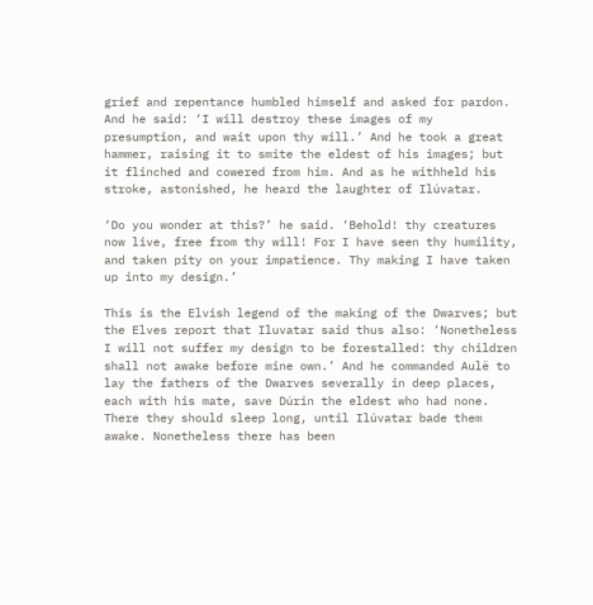grief and repentance humbled himself and asked for pardon. And he said: ‘I will destroy these images of my presumption, and wait upon thy will.’ And he took a great hammer, raising it to smite the eldest of his images; but it flinched and cowered from him. And as he withheld his stroke, astonished, he heard the laughter of Ilúvatar.

‘Do you wonder at this?’ he said. ‘Behold! thy creatures now live, free from thy will! For I have seen thy humility, and taken pity on your impatience. Thy making I have taken up into my design.’

This is the Elvish legend of the making of the Dwarves; but the Elves report that Iluvatar said thus also: ‘Nonetheless I will not suffer my design to be forestalled: thy children shall not awake before mine own.’ And he commanded Aulë to lay the fathers of the Dwarves severally in deep places, each with his mate, save Dúrin the eldest who had none. There they should sleep long, until Ilúvatar bade them awake. Nonetheless there has been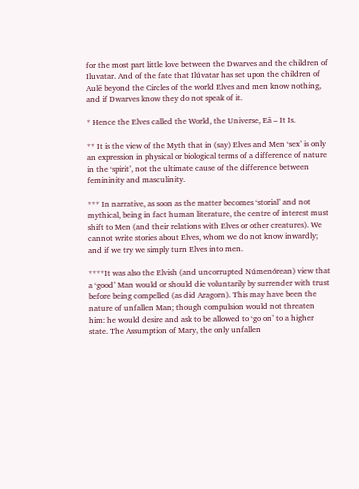for the most part little love between the Dwarves and the children of Iluvatar. And of the fate that Ilúvatar has set upon the children of Aulë beyond the Circles of the world Elves and men know nothing, and if Dwarves know they do not speak of it.

* Hence the Elves called the World, the Universe, Eä – It Is.

** It is the view of the Myth that in (say) Elves and Men ‘sex’ is only an expression in physical or biological terms of a difference of nature in the ‘spirit’, not the ultimate cause of the difference between femininity and masculinity.

*** In narrative, as soon as the matter becomes ‘storial’ and not mythical, being in fact human literature, the centre of interest must shift to Men (and their relations with Elves or other creatures). We cannot write stories about Elves, whom we do not know inwardly; and if we try we simply turn Elves into men.

****It was also the Elvish (and uncorrupted Númenórean) view that a ‘good’ Man would or should die voluntarily by surrender with trust before being compelled (as did Aragorn). This may have been the nature of unfallen Man; though compulsion would not threaten him: he would desire and ask to be allowed to ‘go on’ to a higher state. The Assumption of Mary, the only unfallen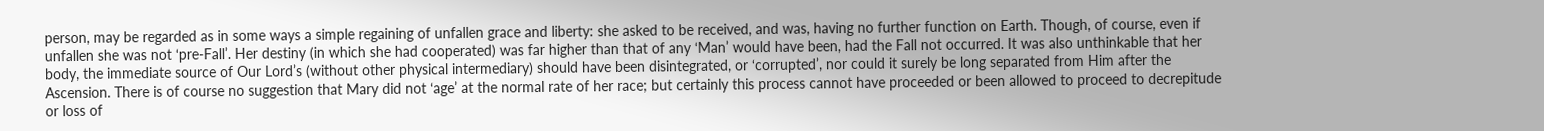person, may be regarded as in some ways a simple regaining of unfallen grace and liberty: she asked to be received, and was, having no further function on Earth. Though, of course, even if unfallen she was not ‘pre-Fall’. Her destiny (in which she had cooperated) was far higher than that of any ‘Man’ would have been, had the Fall not occurred. It was also unthinkable that her body, the immediate source of Our Lord’s (without other physical intermediary) should have been disintegrated, or ‘corrupted’, nor could it surely be long separated from Him after the Ascension. There is of course no suggestion that Mary did not ‘age’ at the normal rate of her race; but certainly this process cannot have proceeded or been allowed to proceed to decrepitude or loss of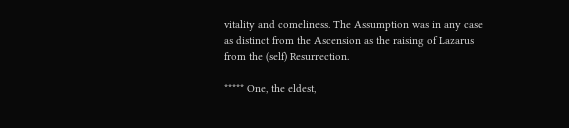vitality and comeliness. The Assumption was in any case as distinct from the Ascension as the raising of Lazarus from the (self) Resurrection.

***** One, the eldest,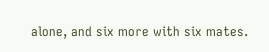alone, and six more with six mates.